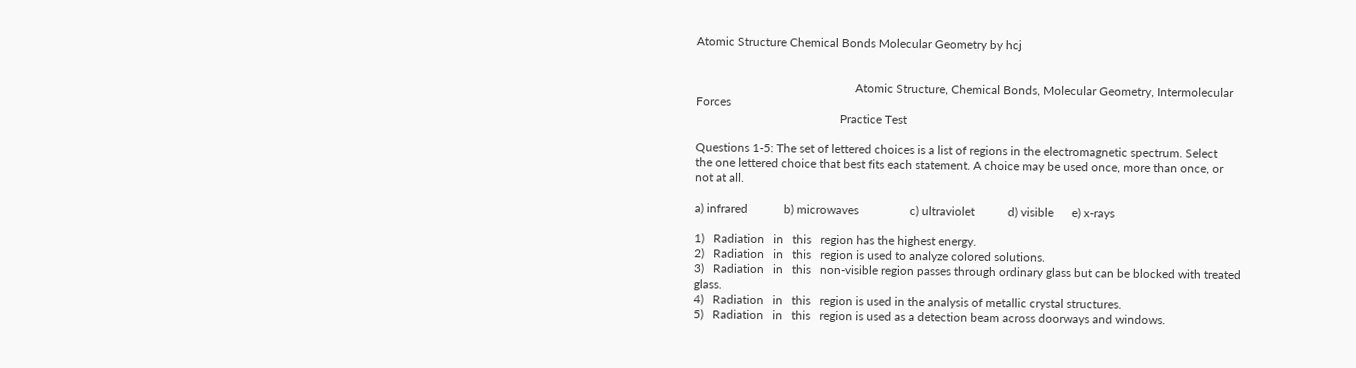Atomic Structure Chemical Bonds Molecular Geometry by hcj


                                                     Atomic Structure, Chemical Bonds, Molecular Geometry, Intermolecular Forces
                                                Practice Test

Questions 1-5: The set of lettered choices is a list of regions in the electromagnetic spectrum. Select
the one lettered choice that best fits each statement. A choice may be used once, more than once, or
not at all.

a) infrared            b) microwaves                 c) ultraviolet           d) visible      e) x-rays

1)   Radiation   in   this   region has the highest energy.
2)   Radiation   in   this   region is used to analyze colored solutions.
3)   Radiation   in   this   non-visible region passes through ordinary glass but can be blocked with treated glass.
4)   Radiation   in   this   region is used in the analysis of metallic crystal structures.
5)   Radiation   in   this   region is used as a detection beam across doorways and windows.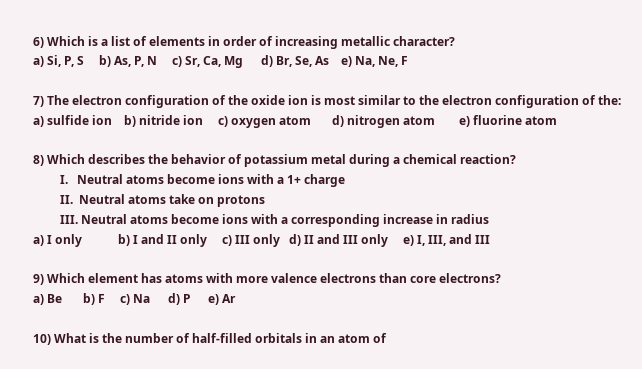6) Which is a list of elements in order of increasing metallic character?
a) Si, P, S     b) As, P, N     c) Sr, Ca, Mg      d) Br, Se, As    e) Na, Ne, F

7) The electron configuration of the oxide ion is most similar to the electron configuration of the:
a) sulfide ion    b) nitride ion     c) oxygen atom       d) nitrogen atom        e) fluorine atom

8) Which describes the behavior of potassium metal during a chemical reaction?
         I.   Neutral atoms become ions with a 1+ charge
         II.  Neutral atoms take on protons
         III. Neutral atoms become ions with a corresponding increase in radius
a) I only            b) I and II only     c) III only   d) II and III only     e) I, III, and III

9) Which element has atoms with more valence electrons than core electrons?
a) Be       b) F     c) Na      d) P      e) Ar

10) What is the number of half-filled orbitals in an atom of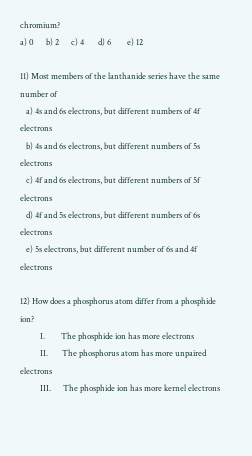chromium?
a) 0      b) 2      c) 4       d) 6        e) 12

11) Most members of the lanthanide series have the same number of
   a) 4s and 6s electrons, but different numbers of 4f electrons
   b) 4s and 6s electrons, but different numbers of 5s electrons
   c) 4f and 6s electrons, but different numbers of 5f electrons
   d) 4f and 5s electrons, but different numbers of 6s electrons
   e) 5s electrons, but different number of 6s and 4f electrons

12) How does a phosphorus atom differ from a phosphide ion?
          I.        The phosphide ion has more electrons
          II.       The phosphorus atom has more unpaired electrons
          III.      The phosphide ion has more kernel electrons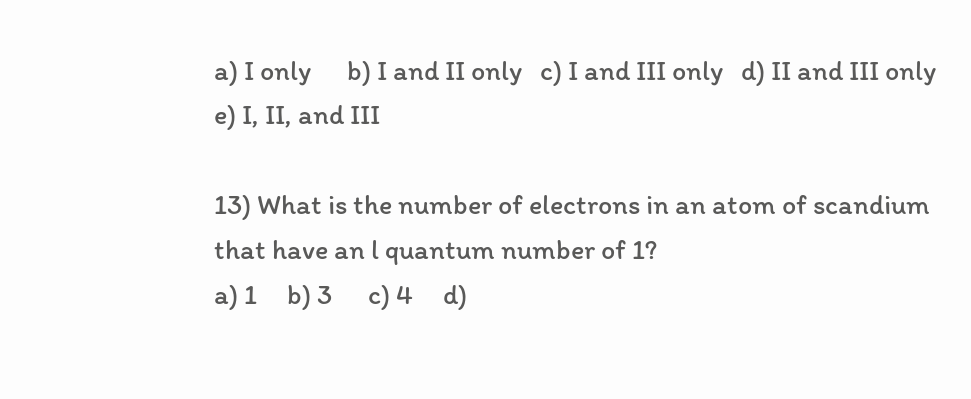a) I only      b) I and II only   c) I and III only   d) II and III only                      e) I, II, and III

13) What is the number of electrons in an atom of scandium that have an l quantum number of 1?
a) 1     b) 3      c) 4     d)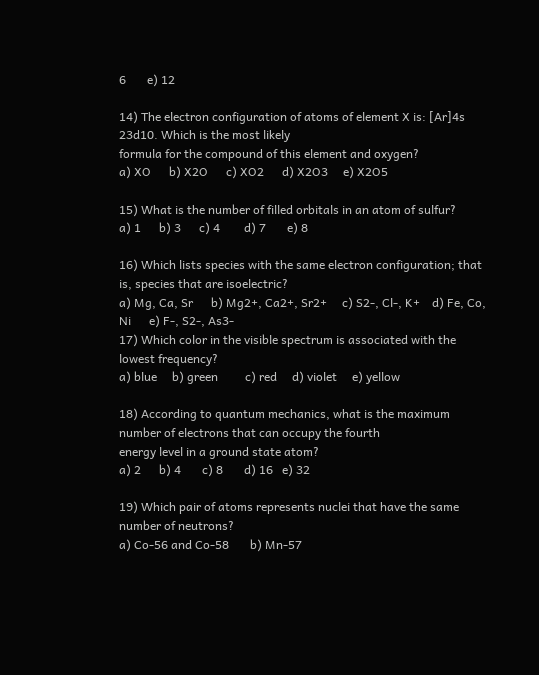6       e) 12

14) The electron configuration of atoms of element X is: [Ar]4s 23d10. Which is the most likely
formula for the compound of this element and oxygen?
a) XO      b) X2O      c) XO2      d) X2O3     e) X2O5

15) What is the number of filled orbitals in an atom of sulfur?
a) 1      b) 3      c) 4        d) 7       e) 8

16) Which lists species with the same electron configuration; that is, species that are isoelectric?
a) Mg, Ca, Sr      b) Mg2+, Ca2+, Sr2+     c) S2-, Cl-, K+    d) Fe, Co, Ni      e) F-, S2-, As3-
17) Which color in the visible spectrum is associated with the lowest frequency?
a) blue     b) green         c) red     d) violet     e) yellow

18) According to quantum mechanics, what is the maximum number of electrons that can occupy the fourth
energy level in a ground state atom?
a) 2      b) 4       c) 8       d) 16   e) 32

19) Which pair of atoms represents nuclei that have the same number of neutrons?
a) Co-56 and Co-58       b) Mn-57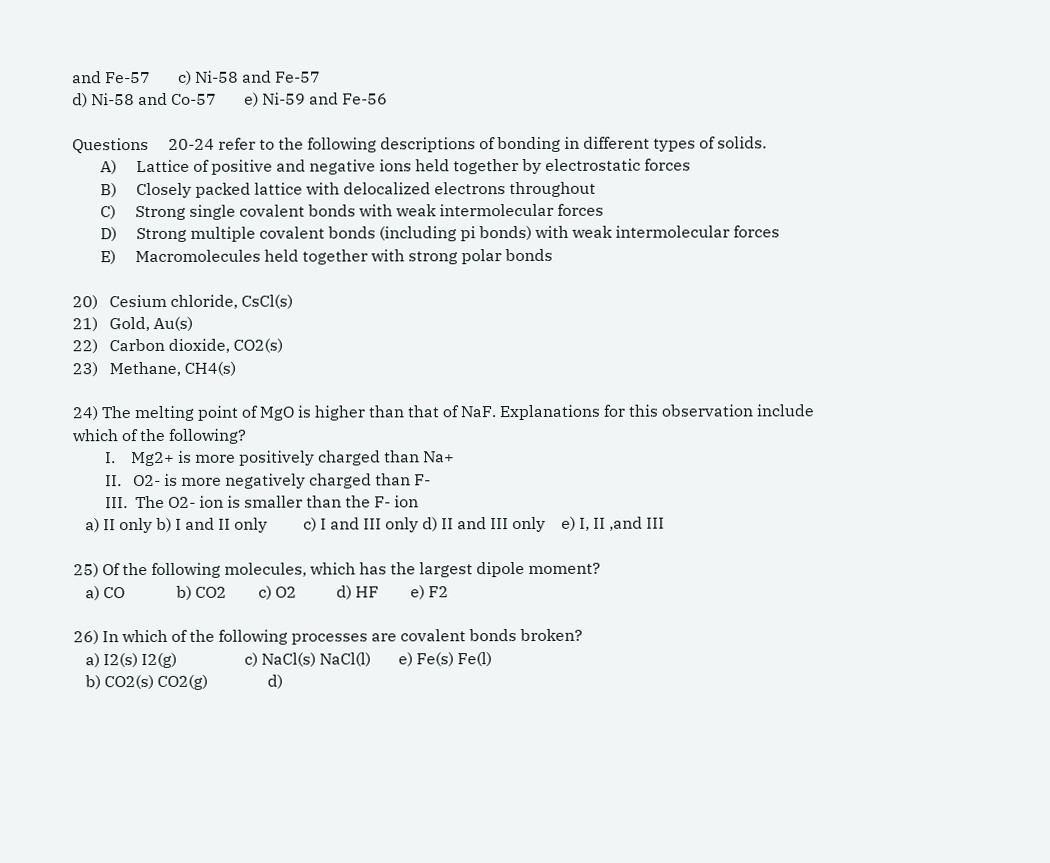and Fe-57       c) Ni-58 and Fe-57
d) Ni-58 and Co-57       e) Ni-59 and Fe-56

Questions     20-24 refer to the following descriptions of bonding in different types of solids.
       A)     Lattice of positive and negative ions held together by electrostatic forces
       B)     Closely packed lattice with delocalized electrons throughout
       C)     Strong single covalent bonds with weak intermolecular forces
       D)     Strong multiple covalent bonds (including pi bonds) with weak intermolecular forces
       E)     Macromolecules held together with strong polar bonds

20)   Cesium chloride, CsCl(s)
21)   Gold, Au(s)
22)   Carbon dioxide, CO2(s)
23)   Methane, CH4(s)

24) The melting point of MgO is higher than that of NaF. Explanations for this observation include
which of the following?
        I.    Mg2+ is more positively charged than Na+
        II.   O2- is more negatively charged than F-
        III.  The O2- ion is smaller than the F- ion
   a) II only b) I and II only         c) I and III only d) II and III only    e) I, II ,and III

25) Of the following molecules, which has the largest dipole moment?
   a) CO             b) CO2        c) O2          d) HF        e) F2

26) In which of the following processes are covalent bonds broken?
   a) I2(s) I2(g)                 c) NaCl(s) NaCl(l)       e) Fe(s) Fe(l)
   b) CO2(s) CO2(g)               d)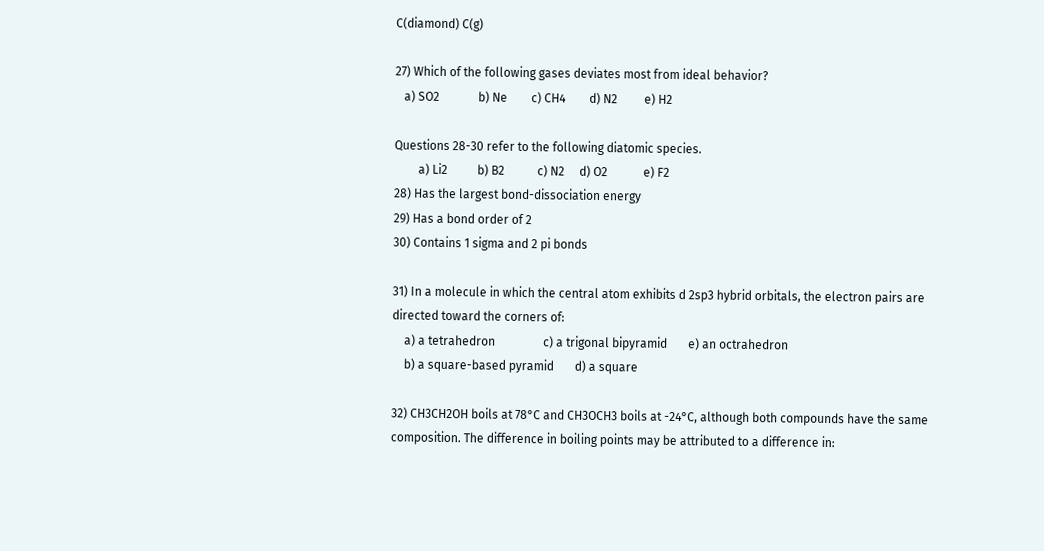C(diamond) C(g)

27) Which of the following gases deviates most from ideal behavior?
   a) SO2             b) Ne        c) CH4        d) N2         e) H2

Questions 28-30 refer to the following diatomic species.
        a) Li2          b) B2           c) N2     d) O2            e) F2
28) Has the largest bond-dissociation energy
29) Has a bond order of 2
30) Contains 1 sigma and 2 pi bonds

31) In a molecule in which the central atom exhibits d 2sp3 hybrid orbitals, the electron pairs are
directed toward the corners of:
    a) a tetrahedron                c) a trigonal bipyramid       e) an octrahedron
    b) a square-based pyramid       d) a square

32) CH3CH2OH boils at 78°C and CH3OCH3 boils at -24°C, although both compounds have the same
composition. The difference in boiling points may be attributed to a difference in: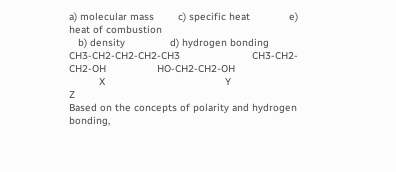a) molecular mass        c) specific heat             e) heat of combustion
   b) density               d) hydrogen bonding
CH3-CH2-CH2-CH2-CH3                        CH3-CH2-CH2-OH                 HO-CH2-CH2-OH
          X                                        Y                            Z
Based on the concepts of polarity and hydrogen bonding,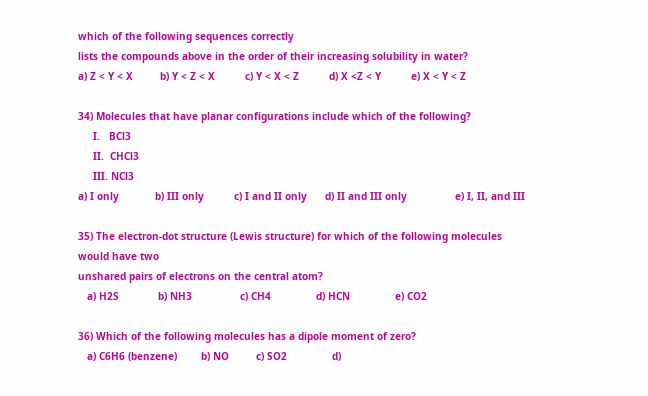which of the following sequences correctly
lists the compounds above in the order of their increasing solubility in water?
a) Z < Y < X         b) Y < Z < X          c) Y < X < Z          d) X <Z < Y          e) X < Y < Z

34) Molecules that have planar configurations include which of the following?
     I.   BCl3
     II.  CHCl3
     III. NCl3
a) I only            b) III only          c) I and II only      d) II and III only                e) I, II, and III

35) The electron-dot structure (Lewis structure) for which of the following molecules would have two
unshared pairs of electrons on the central atom?
   a) H2S             b) NH3                c) CH4               d) HCN               e) CO2

36) Which of the following molecules has a dipole moment of zero?
   a) C6H6 (benzene)        b) NO         c) SO2               d)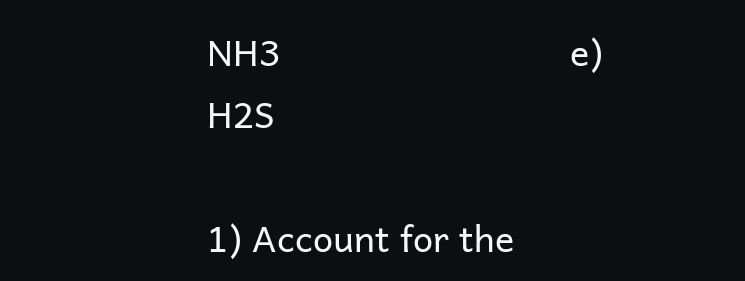NH3                             e) H2S

1) Account for the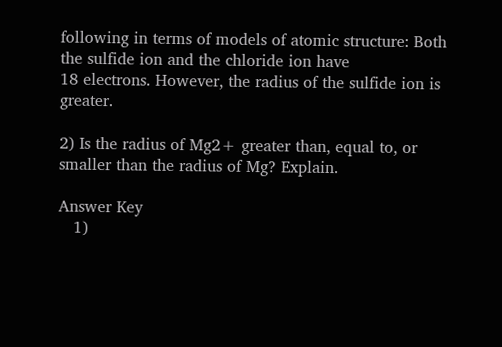following in terms of models of atomic structure: Both the sulfide ion and the chloride ion have
18 electrons. However, the radius of the sulfide ion is greater.

2) Is the radius of Mg2+ greater than, equal to, or smaller than the radius of Mg? Explain.

Answer Key
   1)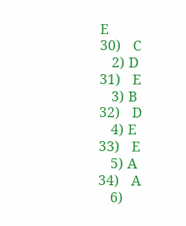E                          30)   C
   2) D                          31)   E
   3) B                          32)   D
   4) E                          33)   E
   5) A                          34)   A
   6)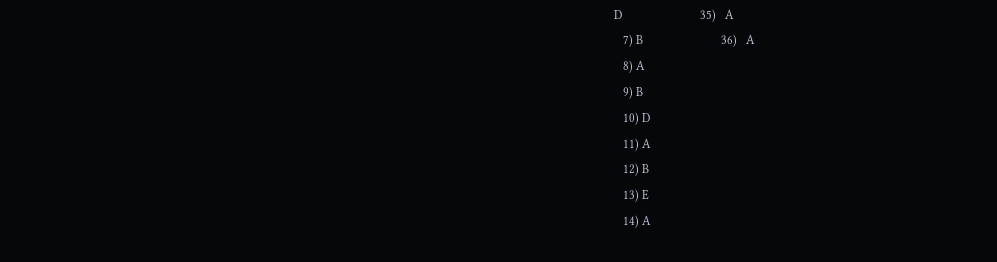D                          35)   A
   7) B                          36)   A
   8) A
   9) B
   10) D
   11) A
   12) B
   13) E
   14) A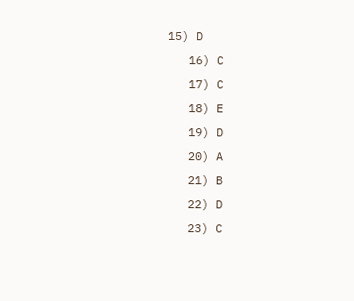15) D
   16) C
   17) C
   18) E
   19) D
   20) A
   21) B
   22) D
   23) C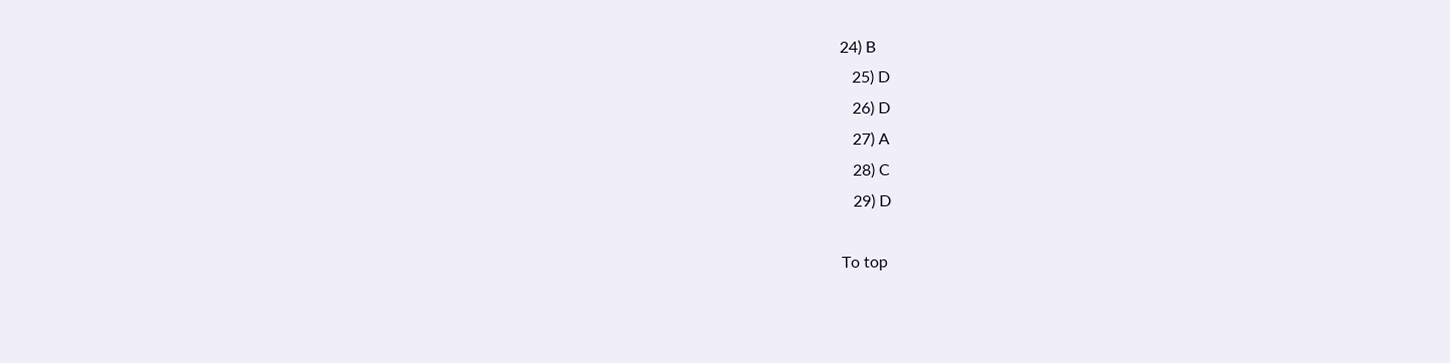24) B
   25) D
   26) D
   27) A
   28) C
   29) D

To top